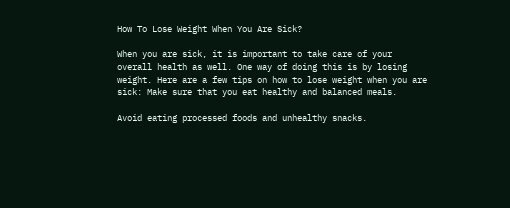How To Lose Weight When You Are Sick?

When you are sick, it is important to take care of your overall health as well. One way of doing this is by losing weight. Here are a few tips on how to lose weight when you are sick: Make sure that you eat healthy and balanced meals.

Avoid eating processed foods and unhealthy snacks.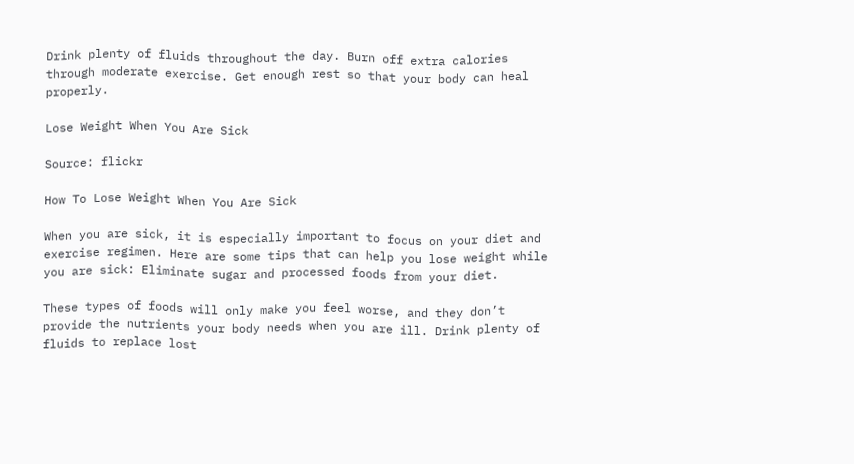Drink plenty of fluids throughout the day. Burn off extra calories through moderate exercise. Get enough rest so that your body can heal properly.

Lose Weight When You Are Sick

Source: flickr

How To Lose Weight When You Are Sick

When you are sick, it is especially important to focus on your diet and exercise regimen. Here are some tips that can help you lose weight while you are sick: Eliminate sugar and processed foods from your diet.

These types of foods will only make you feel worse, and they don’t provide the nutrients your body needs when you are ill. Drink plenty of fluids to replace lost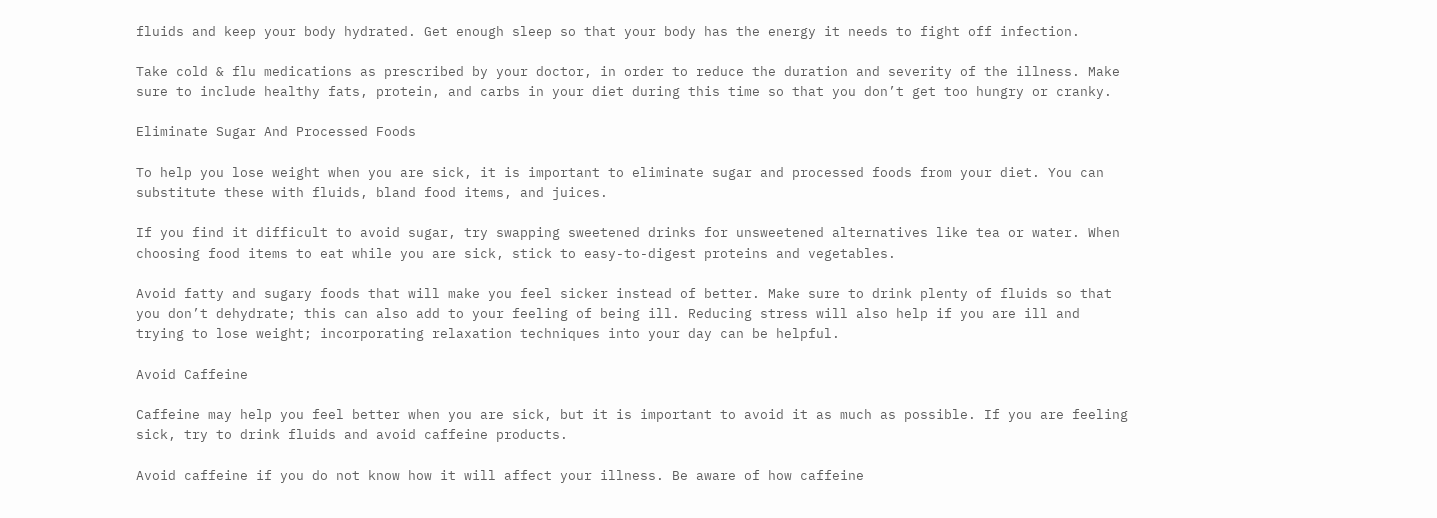fluids and keep your body hydrated. Get enough sleep so that your body has the energy it needs to fight off infection.

Take cold & flu medications as prescribed by your doctor, in order to reduce the duration and severity of the illness. Make sure to include healthy fats, protein, and carbs in your diet during this time so that you don’t get too hungry or cranky.

Eliminate Sugar And Processed Foods

To help you lose weight when you are sick, it is important to eliminate sugar and processed foods from your diet. You can substitute these with fluids, bland food items, and juices.

If you find it difficult to avoid sugar, try swapping sweetened drinks for unsweetened alternatives like tea or water. When choosing food items to eat while you are sick, stick to easy-to-digest proteins and vegetables.

Avoid fatty and sugary foods that will make you feel sicker instead of better. Make sure to drink plenty of fluids so that you don’t dehydrate; this can also add to your feeling of being ill. Reducing stress will also help if you are ill and trying to lose weight; incorporating relaxation techniques into your day can be helpful.

Avoid Caffeine

Caffeine may help you feel better when you are sick, but it is important to avoid it as much as possible. If you are feeling sick, try to drink fluids and avoid caffeine products.

Avoid caffeine if you do not know how it will affect your illness. Be aware of how caffeine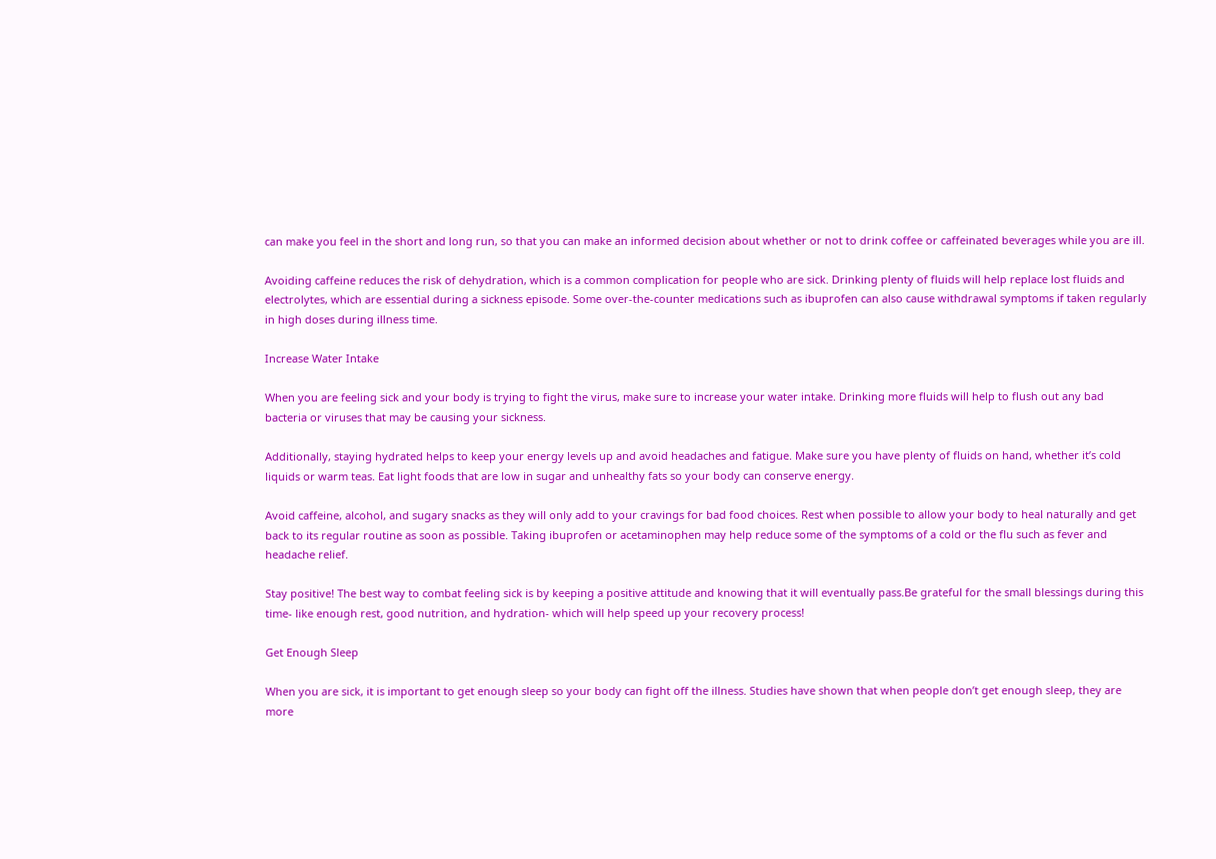can make you feel in the short and long run, so that you can make an informed decision about whether or not to drink coffee or caffeinated beverages while you are ill.

Avoiding caffeine reduces the risk of dehydration, which is a common complication for people who are sick. Drinking plenty of fluids will help replace lost fluids and electrolytes, which are essential during a sickness episode. Some over-the-counter medications such as ibuprofen can also cause withdrawal symptoms if taken regularly in high doses during illness time.

Increase Water Intake

When you are feeling sick and your body is trying to fight the virus, make sure to increase your water intake. Drinking more fluids will help to flush out any bad bacteria or viruses that may be causing your sickness.

Additionally, staying hydrated helps to keep your energy levels up and avoid headaches and fatigue. Make sure you have plenty of fluids on hand, whether it’s cold liquids or warm teas. Eat light foods that are low in sugar and unhealthy fats so your body can conserve energy.

Avoid caffeine, alcohol, and sugary snacks as they will only add to your cravings for bad food choices. Rest when possible to allow your body to heal naturally and get back to its regular routine as soon as possible. Taking ibuprofen or acetaminophen may help reduce some of the symptoms of a cold or the flu such as fever and headache relief.

Stay positive! The best way to combat feeling sick is by keeping a positive attitude and knowing that it will eventually pass.Be grateful for the small blessings during this time- like enough rest, good nutrition, and hydration- which will help speed up your recovery process!

Get Enough Sleep

When you are sick, it is important to get enough sleep so your body can fight off the illness. Studies have shown that when people don’t get enough sleep, they are more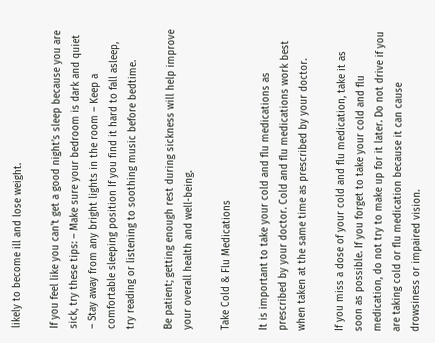likely to become ill and lose weight.

If you feel like you can’t get a good night’s sleep because you are sick, try these tips: – Make sure your bedroom is dark and quiet – Stay away from any bright lights in the room – Keep a comfortable sleeping position If you find it hard to fall asleep, try reading or listening to soothing music before bedtime.

Be patient; getting enough rest during sickness will help improve your overall health and well-being.

Take Cold & Flu Medications

It is important to take your cold and flu medications as prescribed by your doctor. Cold and flu medications work best when taken at the same time as prescribed by your doctor.

If you miss a dose of your cold and flu medication, take it as soon as possible. If you forget to take your cold and flu medication, do not try to make up for it later. Do not drive if you are taking cold or flu medication because it can cause drowsiness or impaired vision.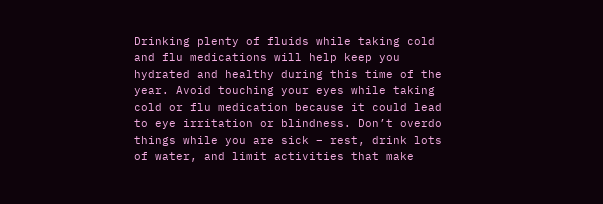Drinking plenty of fluids while taking cold and flu medications will help keep you hydrated and healthy during this time of the year. Avoid touching your eyes while taking cold or flu medication because it could lead to eye irritation or blindness. Don’t overdo things while you are sick – rest, drink lots of water, and limit activities that make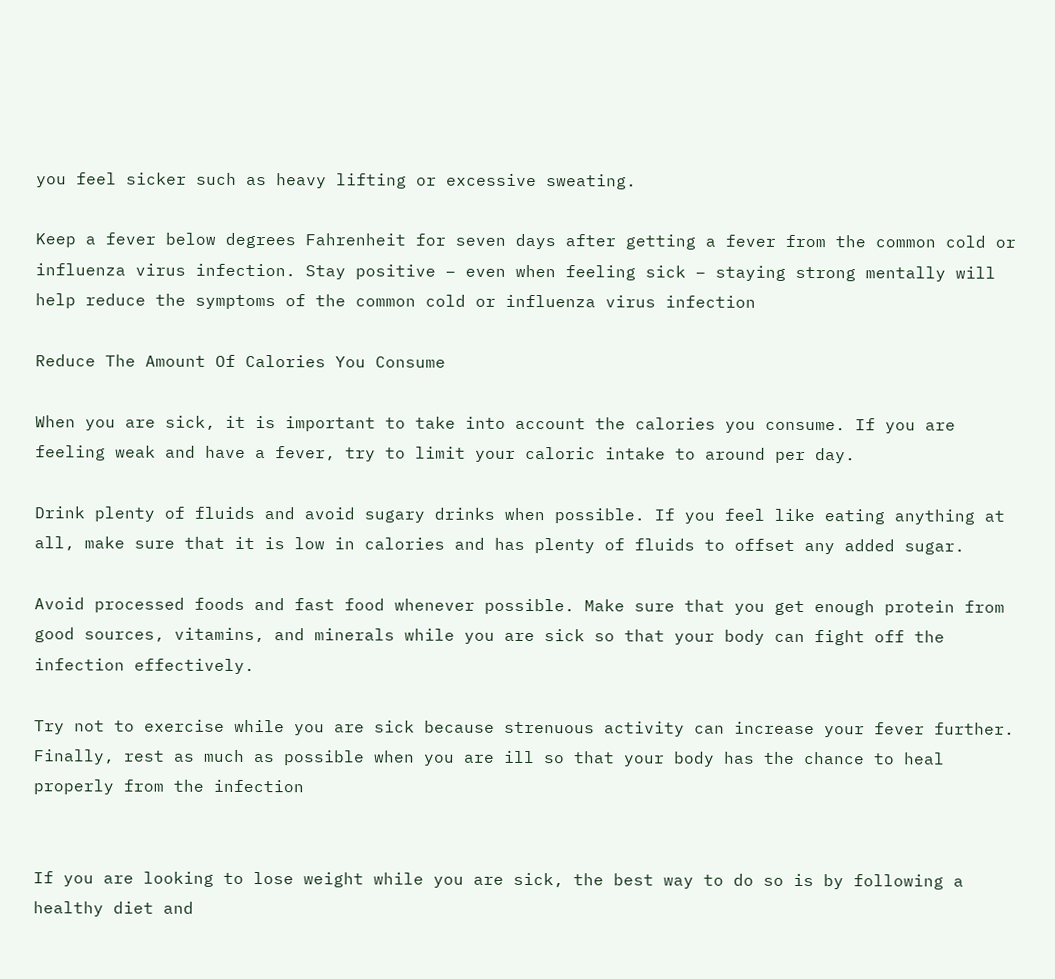you feel sicker such as heavy lifting or excessive sweating.

Keep a fever below degrees Fahrenheit for seven days after getting a fever from the common cold or influenza virus infection. Stay positive – even when feeling sick – staying strong mentally will help reduce the symptoms of the common cold or influenza virus infection

Reduce The Amount Of Calories You Consume

When you are sick, it is important to take into account the calories you consume. If you are feeling weak and have a fever, try to limit your caloric intake to around per day.

Drink plenty of fluids and avoid sugary drinks when possible. If you feel like eating anything at all, make sure that it is low in calories and has plenty of fluids to offset any added sugar.

Avoid processed foods and fast food whenever possible. Make sure that you get enough protein from good sources, vitamins, and minerals while you are sick so that your body can fight off the infection effectively.

Try not to exercise while you are sick because strenuous activity can increase your fever further. Finally, rest as much as possible when you are ill so that your body has the chance to heal properly from the infection


If you are looking to lose weight while you are sick, the best way to do so is by following a healthy diet and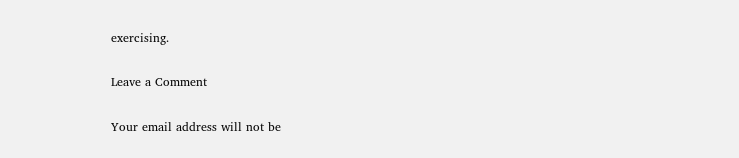exercising.

Leave a Comment

Your email address will not be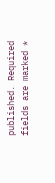published. Required fields are marked *